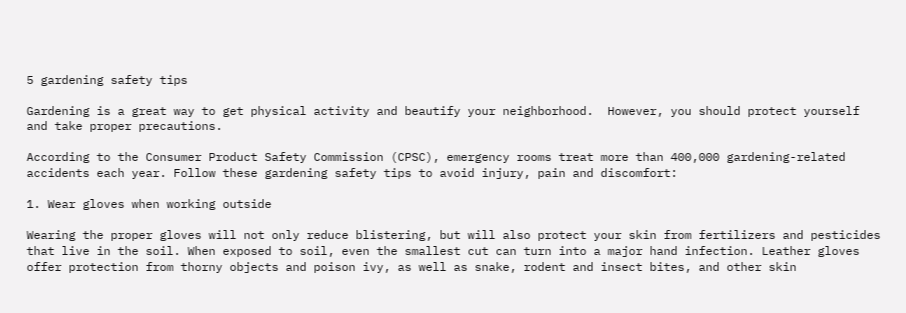5 gardening safety tips

Gardening is a great way to get physical activity and beautify your neighborhood.  However, you should protect yourself and take proper precautions.

According to the Consumer Product Safety Commission (CPSC), emergency rooms treat more than 400,000 gardening-related accidents each year. Follow these gardening safety tips to avoid injury, pain and discomfort:

1. Wear gloves when working outside

Wearing the proper gloves will not only reduce blistering, but will also protect your skin from fertilizers and pesticides that live in the soil. When exposed to soil, even the smallest cut can turn into a major hand infection. Leather gloves offer protection from thorny objects and poison ivy, as well as snake, rodent and insect bites, and other skin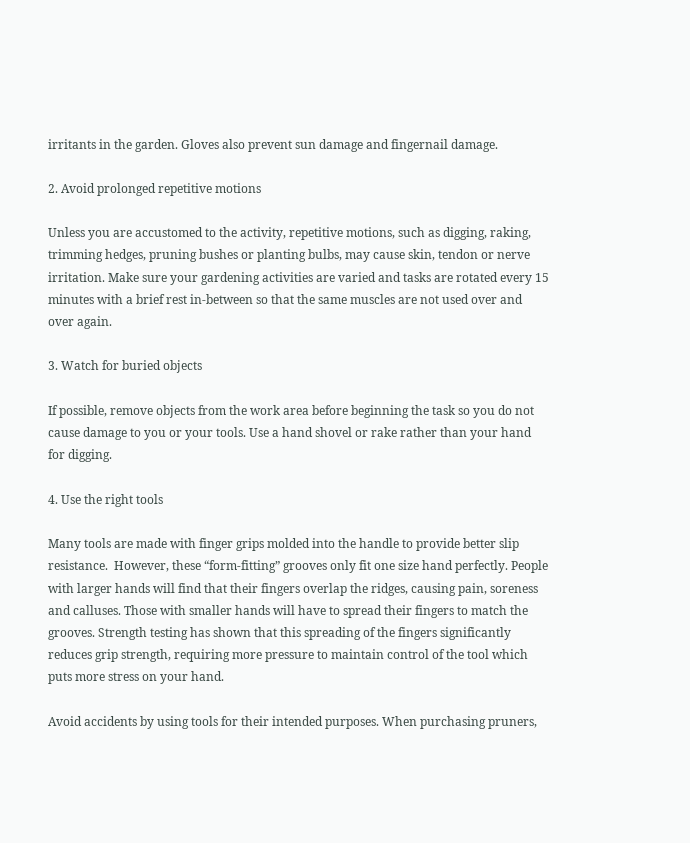irritants in the garden. Gloves also prevent sun damage and fingernail damage.

2. Avoid prolonged repetitive motions

Unless you are accustomed to the activity, repetitive motions, such as digging, raking, trimming hedges, pruning bushes or planting bulbs, may cause skin, tendon or nerve irritation. Make sure your gardening activities are varied and tasks are rotated every 15 minutes with a brief rest in-between so that the same muscles are not used over and over again.

3. Watch for buried objects

If possible, remove objects from the work area before beginning the task so you do not cause damage to you or your tools. Use a hand shovel or rake rather than your hand for digging.

4. Use the right tools

Many tools are made with finger grips molded into the handle to provide better slip resistance.  However, these “form-fitting” grooves only fit one size hand perfectly. People with larger hands will find that their fingers overlap the ridges, causing pain, soreness and calluses. Those with smaller hands will have to spread their fingers to match the grooves. Strength testing has shown that this spreading of the fingers significantly reduces grip strength, requiring more pressure to maintain control of the tool which puts more stress on your hand.

Avoid accidents by using tools for their intended purposes. When purchasing pruners,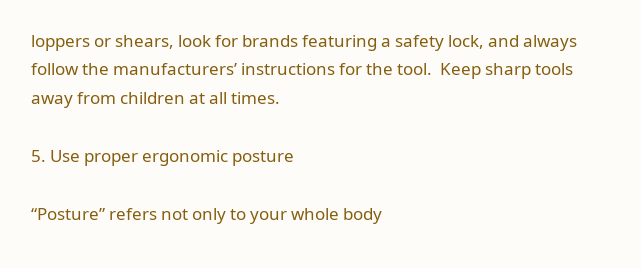loppers or shears, look for brands featuring a safety lock, and always follow the manufacturers’ instructions for the tool.  Keep sharp tools away from children at all times.

5. Use proper ergonomic posture

“Posture” refers not only to your whole body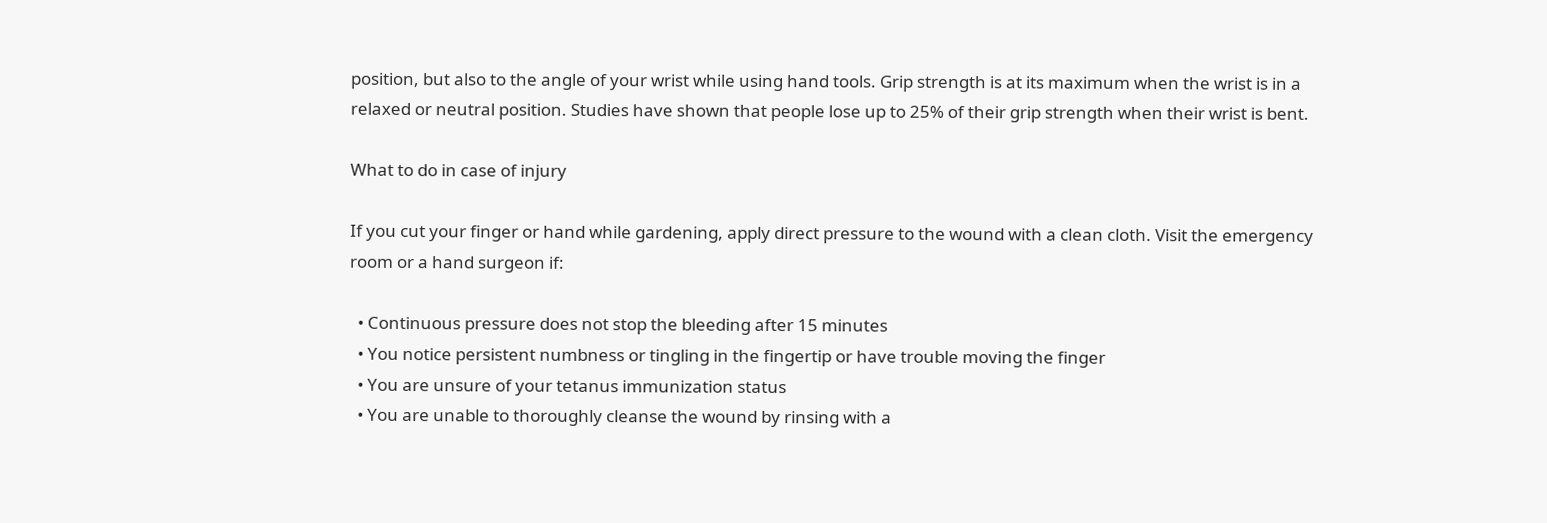position, but also to the angle of your wrist while using hand tools. Grip strength is at its maximum when the wrist is in a relaxed or neutral position. Studies have shown that people lose up to 25% of their grip strength when their wrist is bent.

What to do in case of injury

If you cut your finger or hand while gardening, apply direct pressure to the wound with a clean cloth. Visit the emergency room or a hand surgeon if:

  • Continuous pressure does not stop the bleeding after 15 minutes
  • You notice persistent numbness or tingling in the fingertip or have trouble moving the finger
  • You are unsure of your tetanus immunization status
  • You are unable to thoroughly cleanse the wound by rinsing with a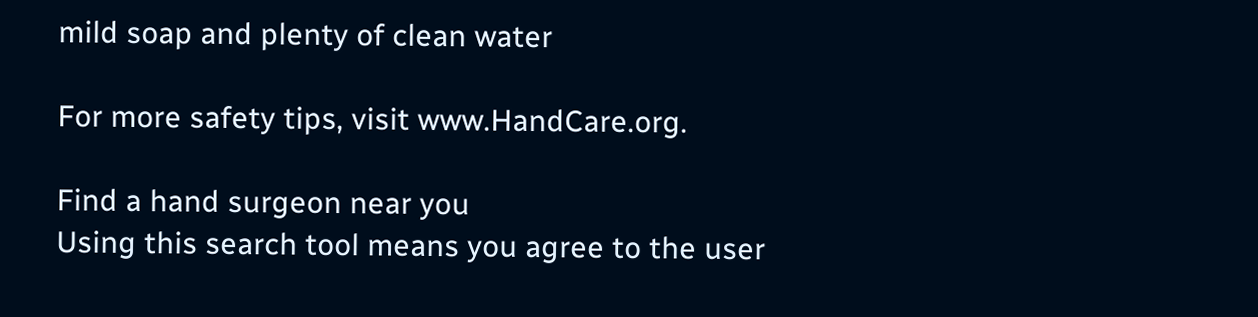mild soap and plenty of clean water

For more safety tips, visit www.HandCare.org.

Find a hand surgeon near you
Using this search tool means you agree to the user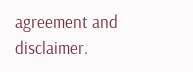agreement and disclaimer.